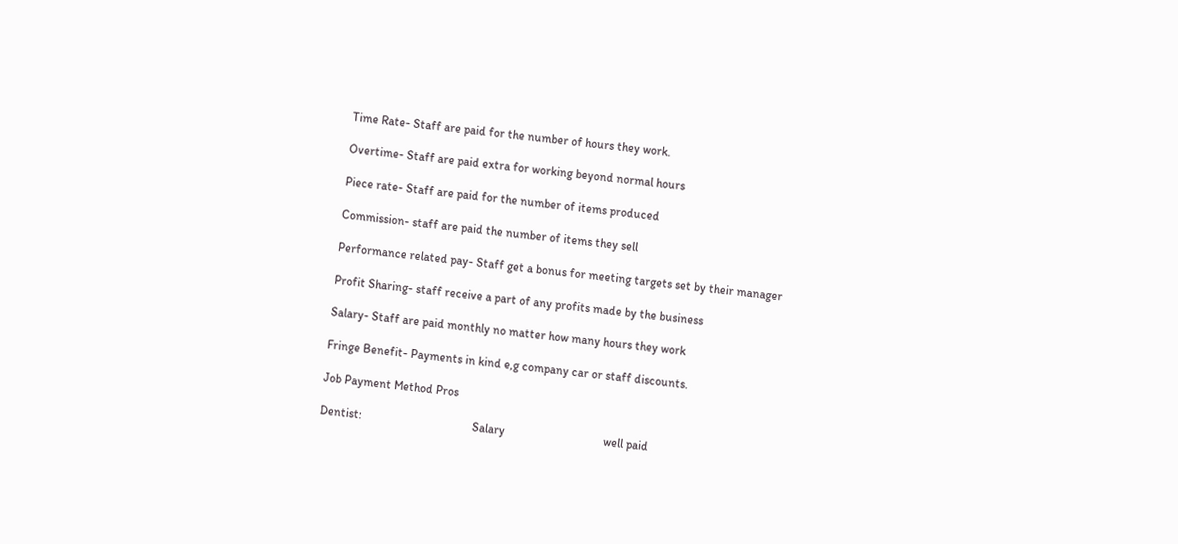Time Rate- Staff are paid for the number of hours they work.

Overtime- Staff are paid extra for working beyond normal hours

Piece rate- Staff are paid for the number of items produced

Commission- staff are paid the number of items they sell

Performance related pay- Staff get a bonus for meeting targets set by their manager

Profit Sharing- staff receive a part of any profits made by the business

Salary- Staff are paid monthly no matter how many hours they work

Fringe Benefit- Payments in kind e,g company car or staff discounts.

Job Payment Method Pros

Dentist:                                     Salary                                 well paid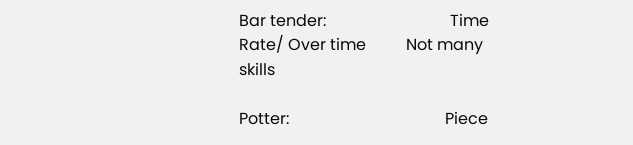Bar tender:                               Time Rate/ Over time          Not many skills

Potter:                                       Piece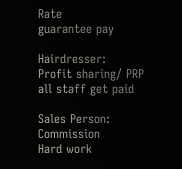Rate                          guarantee pay

Hairdresser:                              Profit sharing/ PRP             all staff get paid

Sales Person:                           Commission                        Hard work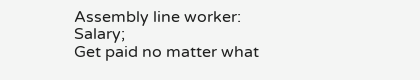Assembly line worker:               Salary;                                Get paid no matter what